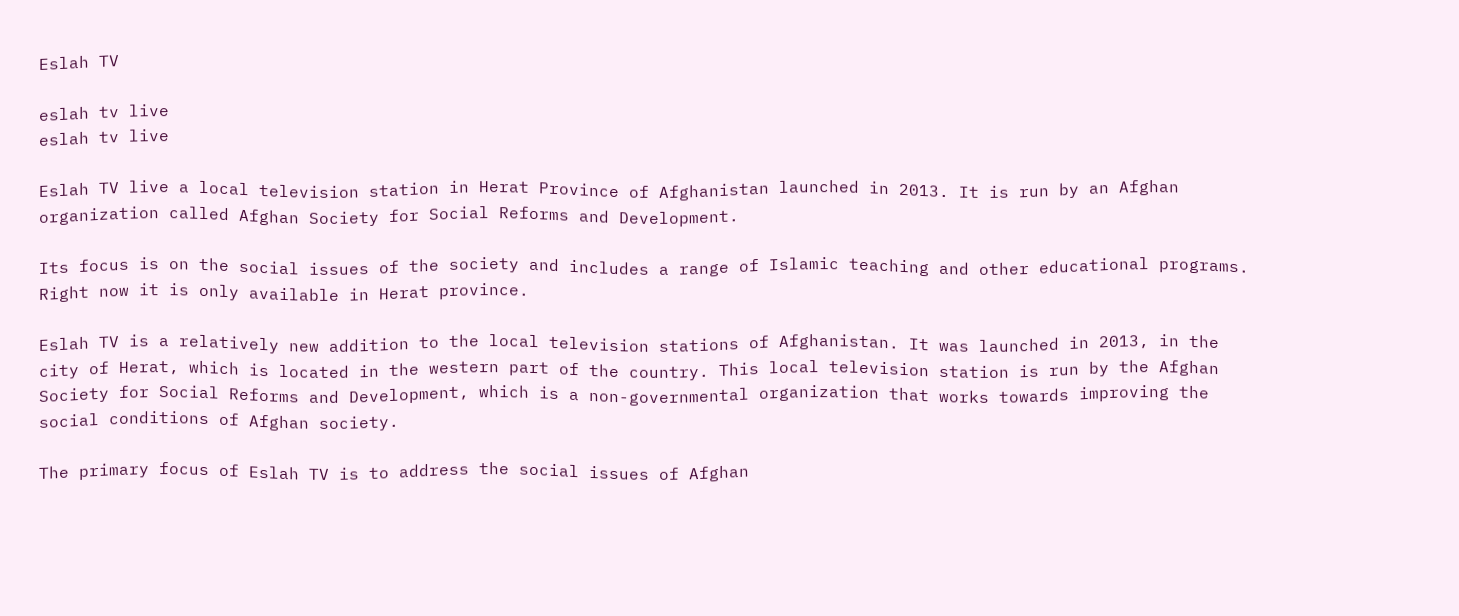Eslah TV

eslah tv live
eslah tv live

Eslah TV live a local television station in Herat Province of Afghanistan launched in 2013. It is run by an Afghan organization called Afghan Society for Social Reforms and Development.

Its focus is on the social issues of the society and includes a range of Islamic teaching and other educational programs. Right now it is only available in Herat province.

Eslah TV is a relatively new addition to the local television stations of Afghanistan. It was launched in 2013, in the city of Herat, which is located in the western part of the country. This local television station is run by the Afghan Society for Social Reforms and Development, which is a non-governmental organization that works towards improving the social conditions of Afghan society.

The primary focus of Eslah TV is to address the social issues of Afghan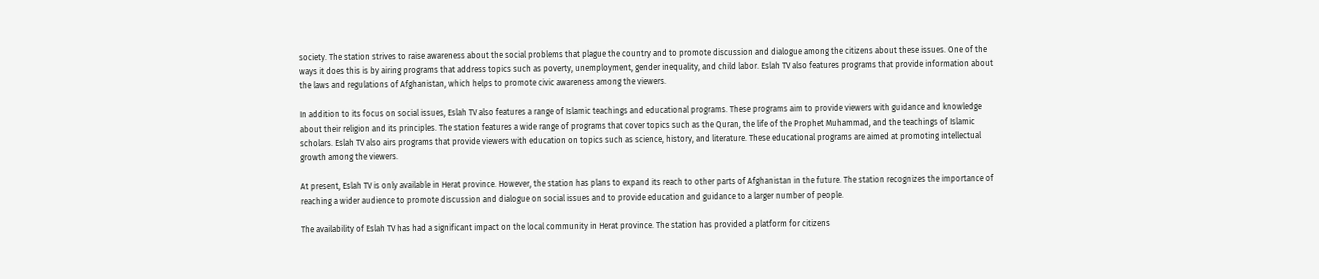society. The station strives to raise awareness about the social problems that plague the country and to promote discussion and dialogue among the citizens about these issues. One of the ways it does this is by airing programs that address topics such as poverty, unemployment, gender inequality, and child labor. Eslah TV also features programs that provide information about the laws and regulations of Afghanistan, which helps to promote civic awareness among the viewers.

In addition to its focus on social issues, Eslah TV also features a range of Islamic teachings and educational programs. These programs aim to provide viewers with guidance and knowledge about their religion and its principles. The station features a wide range of programs that cover topics such as the Quran, the life of the Prophet Muhammad, and the teachings of Islamic scholars. Eslah TV also airs programs that provide viewers with education on topics such as science, history, and literature. These educational programs are aimed at promoting intellectual growth among the viewers.

At present, Eslah TV is only available in Herat province. However, the station has plans to expand its reach to other parts of Afghanistan in the future. The station recognizes the importance of reaching a wider audience to promote discussion and dialogue on social issues and to provide education and guidance to a larger number of people.

The availability of Eslah TV has had a significant impact on the local community in Herat province. The station has provided a platform for citizens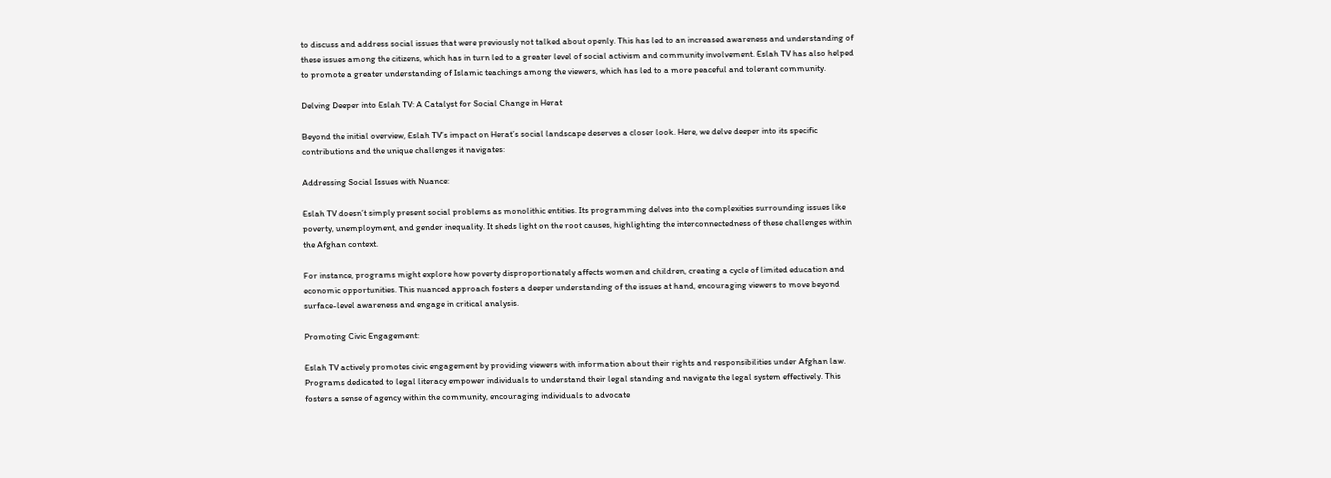to discuss and address social issues that were previously not talked about openly. This has led to an increased awareness and understanding of these issues among the citizens, which has in turn led to a greater level of social activism and community involvement. Eslah TV has also helped to promote a greater understanding of Islamic teachings among the viewers, which has led to a more peaceful and tolerant community.

Delving Deeper into Eslah TV: A Catalyst for Social Change in Herat

Beyond the initial overview, Eslah TV’s impact on Herat’s social landscape deserves a closer look. Here, we delve deeper into its specific contributions and the unique challenges it navigates:

Addressing Social Issues with Nuance:

Eslah TV doesn’t simply present social problems as monolithic entities. Its programming delves into the complexities surrounding issues like poverty, unemployment, and gender inequality. It sheds light on the root causes, highlighting the interconnectedness of these challenges within the Afghan context.

For instance, programs might explore how poverty disproportionately affects women and children, creating a cycle of limited education and economic opportunities. This nuanced approach fosters a deeper understanding of the issues at hand, encouraging viewers to move beyond surface-level awareness and engage in critical analysis.

Promoting Civic Engagement:

Eslah TV actively promotes civic engagement by providing viewers with information about their rights and responsibilities under Afghan law. Programs dedicated to legal literacy empower individuals to understand their legal standing and navigate the legal system effectively. This fosters a sense of agency within the community, encouraging individuals to advocate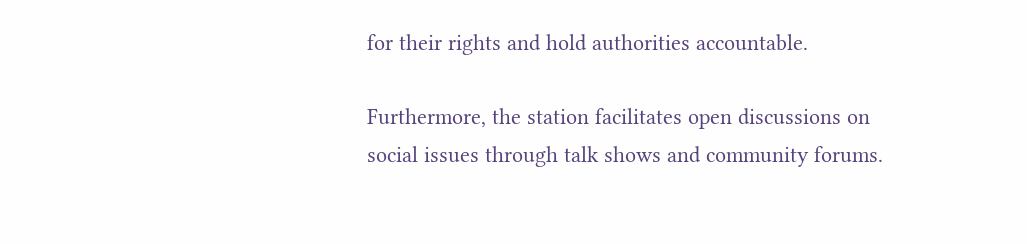for their rights and hold authorities accountable.

Furthermore, the station facilitates open discussions on social issues through talk shows and community forums.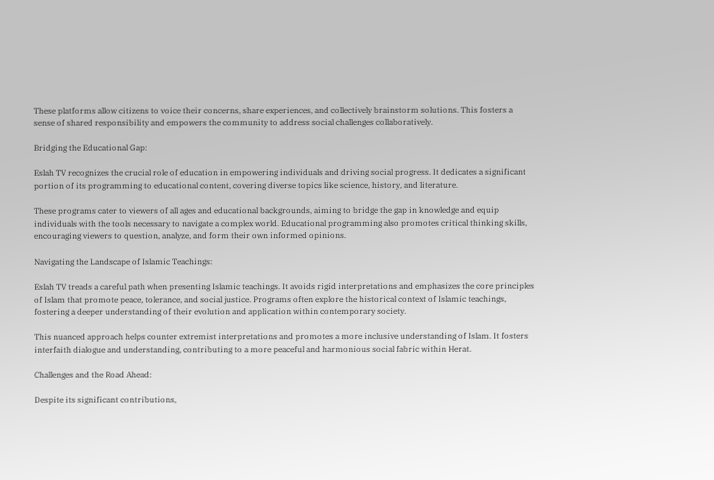These platforms allow citizens to voice their concerns, share experiences, and collectively brainstorm solutions. This fosters a sense of shared responsibility and empowers the community to address social challenges collaboratively.

Bridging the Educational Gap:

Eslah TV recognizes the crucial role of education in empowering individuals and driving social progress. It dedicates a significant portion of its programming to educational content, covering diverse topics like science, history, and literature.

These programs cater to viewers of all ages and educational backgrounds, aiming to bridge the gap in knowledge and equip individuals with the tools necessary to navigate a complex world. Educational programming also promotes critical thinking skills, encouraging viewers to question, analyze, and form their own informed opinions.

Navigating the Landscape of Islamic Teachings:

Eslah TV treads a careful path when presenting Islamic teachings. It avoids rigid interpretations and emphasizes the core principles of Islam that promote peace, tolerance, and social justice. Programs often explore the historical context of Islamic teachings, fostering a deeper understanding of their evolution and application within contemporary society.

This nuanced approach helps counter extremist interpretations and promotes a more inclusive understanding of Islam. It fosters interfaith dialogue and understanding, contributing to a more peaceful and harmonious social fabric within Herat.

Challenges and the Road Ahead:

Despite its significant contributions,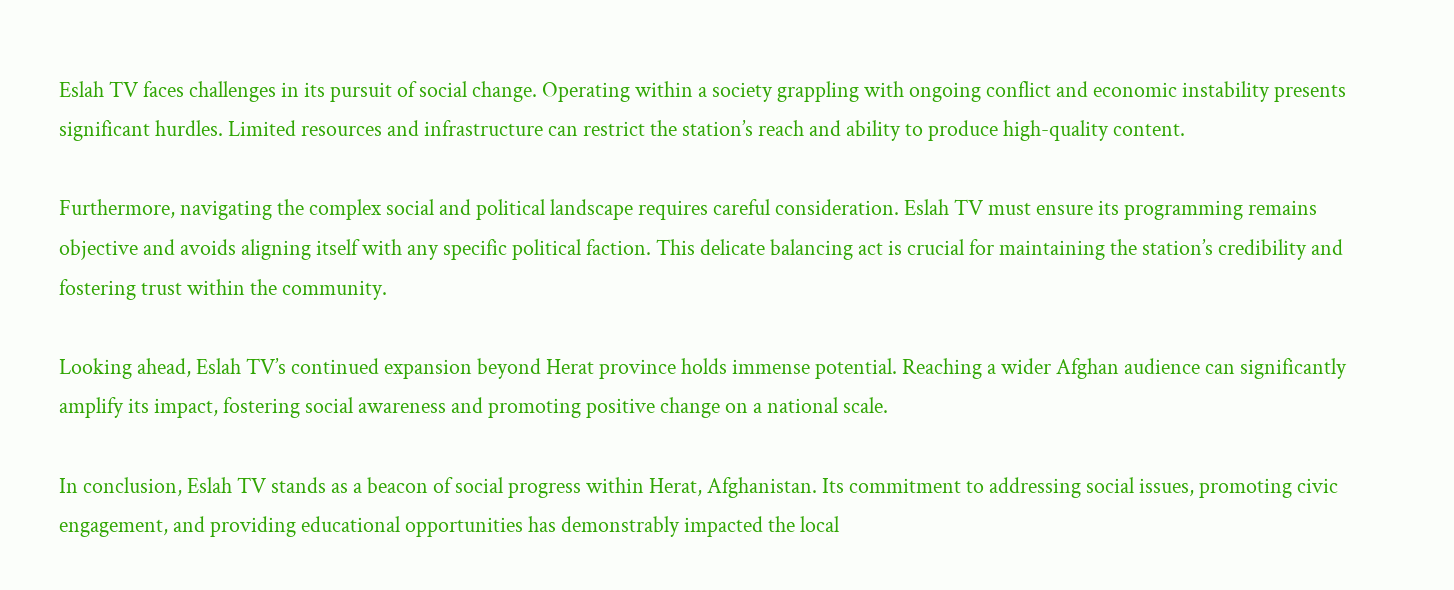Eslah TV faces challenges in its pursuit of social change. Operating within a society grappling with ongoing conflict and economic instability presents significant hurdles. Limited resources and infrastructure can restrict the station’s reach and ability to produce high-quality content.

Furthermore, navigating the complex social and political landscape requires careful consideration. Eslah TV must ensure its programming remains objective and avoids aligning itself with any specific political faction. This delicate balancing act is crucial for maintaining the station’s credibility and fostering trust within the community.

Looking ahead, Eslah TV’s continued expansion beyond Herat province holds immense potential. Reaching a wider Afghan audience can significantly amplify its impact, fostering social awareness and promoting positive change on a national scale.

In conclusion, Eslah TV stands as a beacon of social progress within Herat, Afghanistan. Its commitment to addressing social issues, promoting civic engagement, and providing educational opportunities has demonstrably impacted the local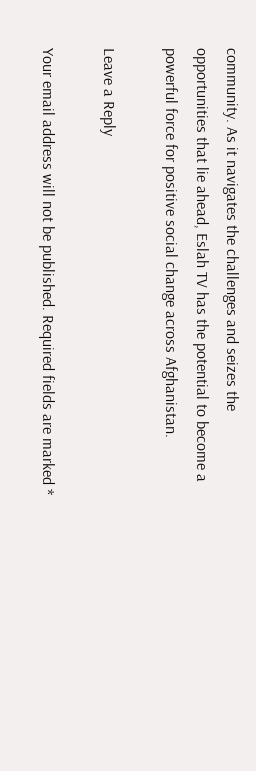community. As it navigates the challenges and seizes the opportunities that lie ahead, Eslah TV has the potential to become a powerful force for positive social change across Afghanistan.

Leave a Reply

Your email address will not be published. Required fields are marked *